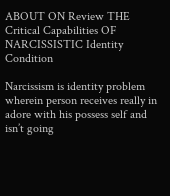ABOUT ON Review THE Critical Capabilities OF NARCISSISTIC Identity Condition

Narcissism is identity problem wherein person receives really in adore with his possess self and isn’t going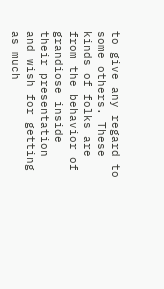to give any regard to some others. These kinds of folks are from the behavior of grandiose inside their presentation and wish for getting as much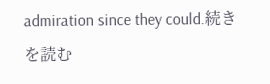admiration since they could.続きを読む